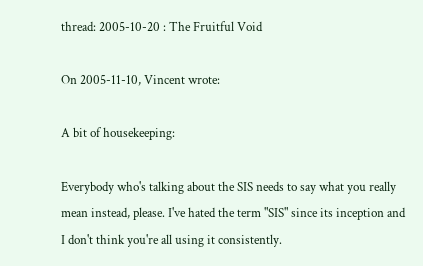thread: 2005-10-20 : The Fruitful Void

On 2005-11-10, Vincent wrote:

A bit of housekeeping:

Everybody who's talking about the SIS needs to say what you really mean instead, please. I've hated the term "SIS" since its inception and I don't think you're all using it consistently.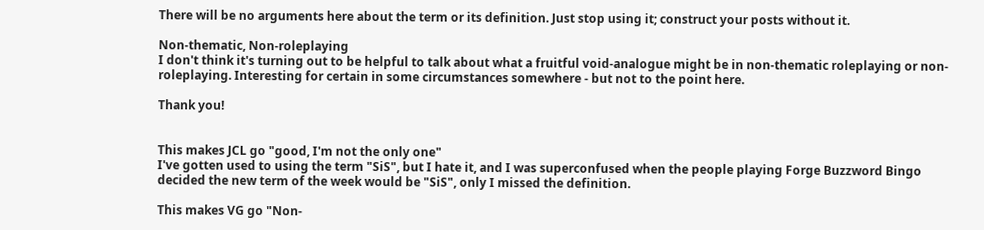There will be no arguments here about the term or its definition. Just stop using it; construct your posts without it.

Non-thematic, Non-roleplaying
I don't think it's turning out to be helpful to talk about what a fruitful void-analogue might be in non-thematic roleplaying or non-roleplaying. Interesting for certain in some circumstances somewhere - but not to the point here.

Thank you!


This makes JCL go "good, I'm not the only one"
I've gotten used to using the term "SiS", but I hate it, and I was superconfused when the people playing Forge Buzzword Bingo decided the new term of the week would be "SiS", only I missed the definition.

This makes VG go "Non-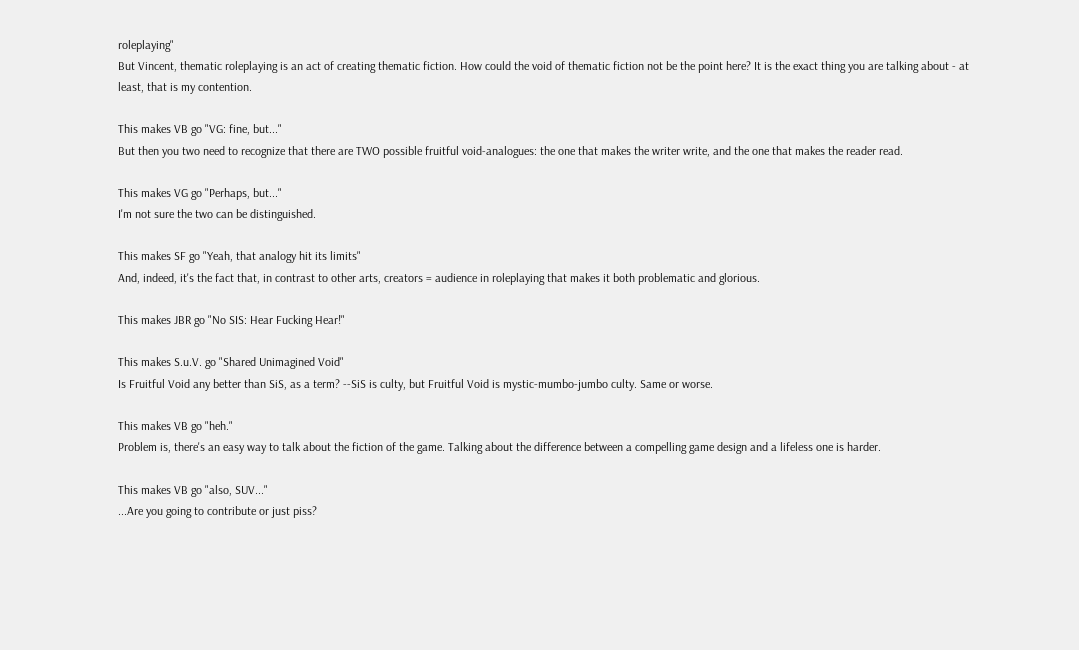roleplaying"
But Vincent, thematic roleplaying is an act of creating thematic fiction. How could the void of thematic fiction not be the point here? It is the exact thing you are talking about - at least, that is my contention.

This makes VB go "VG: fine, but..."
But then you two need to recognize that there are TWO possible fruitful void-analogues: the one that makes the writer write, and the one that makes the reader read.

This makes VG go "Perhaps, but..."
I'm not sure the two can be distinguished.

This makes SF go "Yeah, that analogy hit its limits"
And, indeed, it's the fact that, in contrast to other arts, creators = audience in roleplaying that makes it both problematic and glorious.

This makes JBR go "No SIS: Hear Fucking Hear!"

This makes S.u.V. go "Shared Unimagined Void"
Is Fruitful Void any better than SiS, as a term? --SiS is culty, but Fruitful Void is mystic-mumbo-jumbo culty. Same or worse.

This makes VB go "heh."
Problem is, there's an easy way to talk about the fiction of the game. Talking about the difference between a compelling game design and a lifeless one is harder.

This makes VB go "also, SUV..."
...Are you going to contribute or just piss?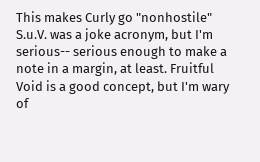This makes Curly go "nonhostile"
S.u.V. was a joke acronym, but I'm serious-- serious enough to make a note in a margin, at least. Fruitful Void is a good concept, but I'm wary of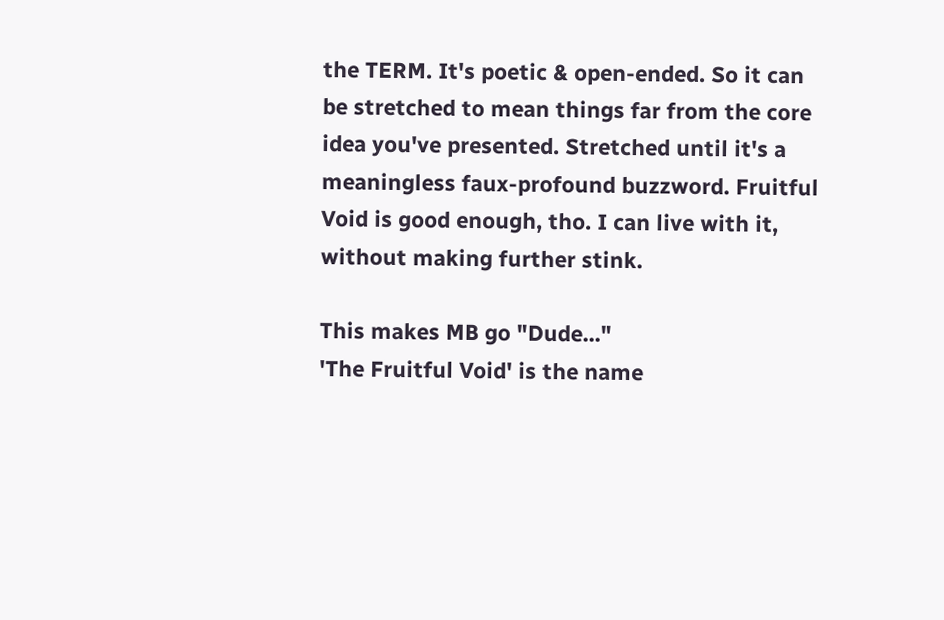the TERM. It's poetic & open-ended. So it can be stretched to mean things far from the core idea you've presented. Stretched until it's a meaningless faux-profound buzzword. Fruitful Void is good enough, tho. I can live with it, without making further stink.

This makes MB go "Dude..."
'The Fruitful Void' is the name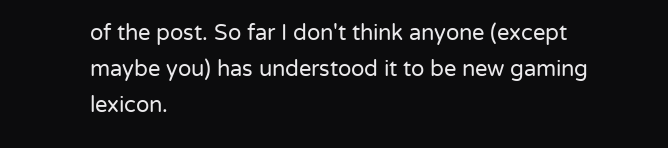of the post. So far I don't think anyone (except maybe you) has understood it to be new gaming lexicon.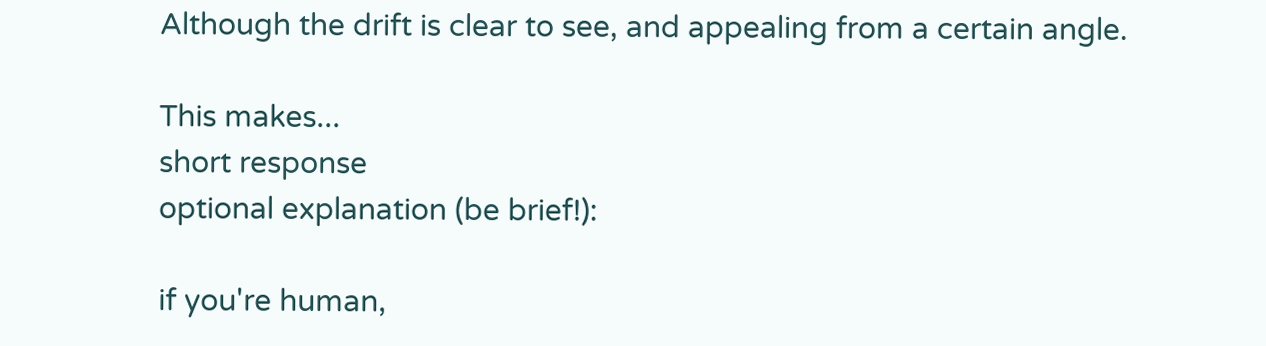Although the drift is clear to see, and appealing from a certain angle.

This makes...
short response
optional explanation (be brief!):

if you're human,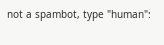not a spambot, type "human":